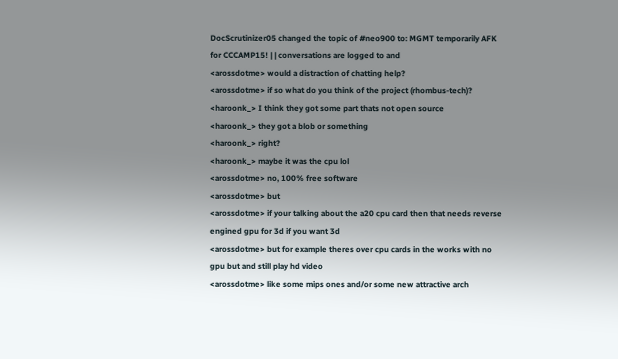DocScrutinizer05 changed the topic of #neo900 to: MGMT temporarily AFK for CCCAMP15! | | conversations are logged to and
<arossdotme> would a distraction of chatting help?
<arossdotme> if so what do you think of the project (rhombus-tech)?
<haroonk_> I think they got some part thats not open source
<haroonk_> they got a blob or something
<haroonk_> right?
<haroonk_> maybe it was the cpu lol
<arossdotme> no, 100% free software
<arossdotme> but
<arossdotme> if your talking about the a20 cpu card then that needs reverse engined gpu for 3d if you want 3d
<arossdotme> but for example theres over cpu cards in the works with no gpu but and still play hd video
<arossdotme> like some mips ones and/or some new attractive arch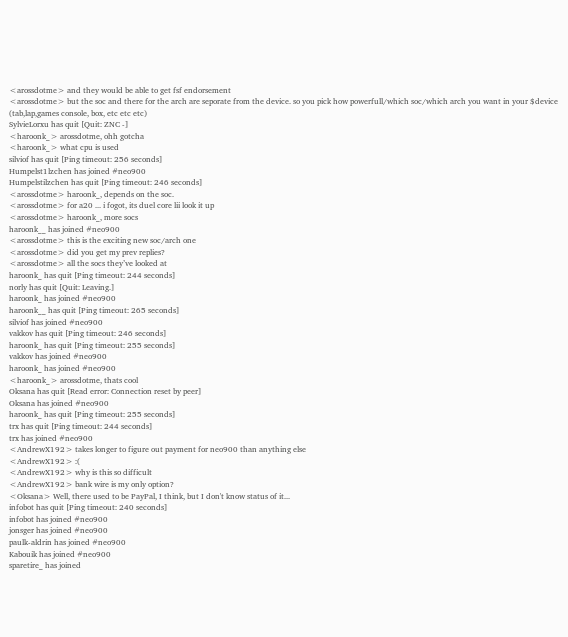<arossdotme> and they would be able to get fsf endorsement
<arossdotme> but the soc and there for the arch are seporate from the device. so you pick how powerfull/which soc/which arch you want in your $device (tab,lap,games console, box, etc etc etc)
SylvieLorxu has quit [Quit: ZNC -]
<haroonk_> arossdotme, ohh gotcha
<haroonk_> what cpu is used
silviof has quit [Ping timeout: 256 seconds]
Humpelst1lzchen has joined #neo900
Humpelstilzchen has quit [Ping timeout: 246 seconds]
<arossdotme> haroonk_, depends on the soc.
<arossdotme> for a20 ... i fogot, its duel core lii look it up
<arossdotme> haroonk_, more socs
haroonk__ has joined #neo900
<arossdotme> this is the exciting new soc/arch one
<arossdotme> did you get my prev replies?
<arossdotme> all the socs they’ve looked at
haroonk_ has quit [Ping timeout: 244 seconds]
norly has quit [Quit: Leaving.]
haroonk_ has joined #neo900
haroonk__ has quit [Ping timeout: 265 seconds]
silviof has joined #neo900
vakkov has quit [Ping timeout: 246 seconds]
haroonk_ has quit [Ping timeout: 255 seconds]
vakkov has joined #neo900
haroonk_ has joined #neo900
<haroonk_> arossdotme, thats cool
Oksana has quit [Read error: Connection reset by peer]
Oksana has joined #neo900
haroonk_ has quit [Ping timeout: 255 seconds]
trx has quit [Ping timeout: 244 seconds]
trx has joined #neo900
<AndrewX192> takes longer to figure out payment for neo900 than anything else
<AndrewX192> :(
<AndrewX192> why is this so difficult
<AndrewX192> bank wire is my only option?
<Oksana> Well, there used to be PayPal, I think, but I don't know status of it...
infobot has quit [Ping timeout: 240 seconds]
infobot has joined #neo900
jonsger has joined #neo900
paulk-aldrin has joined #neo900
Kabouik has joined #neo900
sparetire_ has joined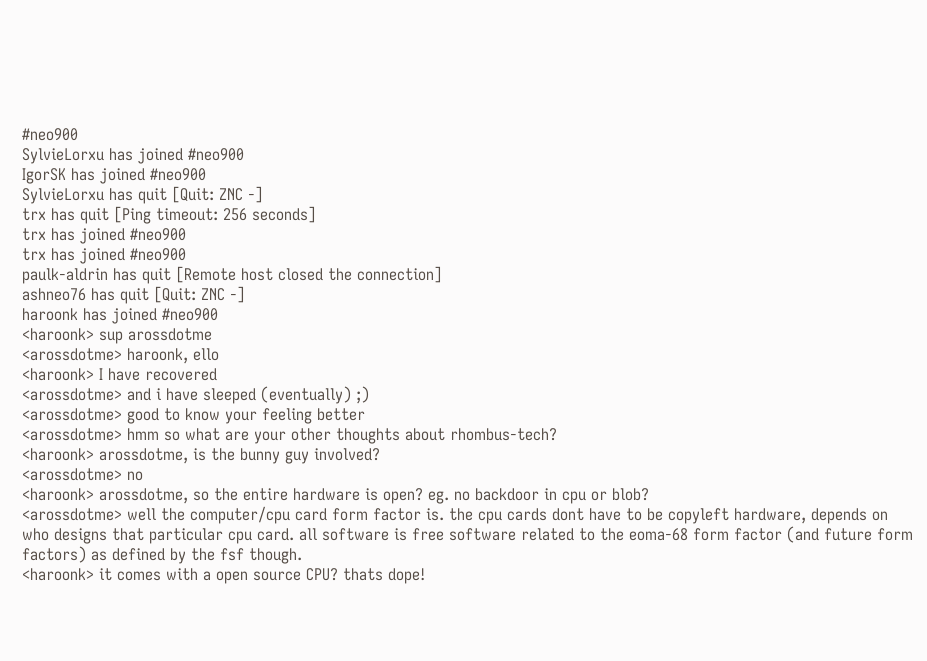#neo900
SylvieLorxu has joined #neo900
IgorSK has joined #neo900
SylvieLorxu has quit [Quit: ZNC -]
trx has quit [Ping timeout: 256 seconds]
trx has joined #neo900
trx has joined #neo900
paulk-aldrin has quit [Remote host closed the connection]
ashneo76 has quit [Quit: ZNC -]
haroonk has joined #neo900
<haroonk> sup arossdotme
<arossdotme> haroonk, ello
<haroonk> I have recovered
<arossdotme> and i have sleeped (eventually) ;)
<arossdotme> good to know your feeling better
<arossdotme> hmm so what are your other thoughts about rhombus-tech?
<haroonk> arossdotme, is the bunny guy involved?
<arossdotme> no
<haroonk> arossdotme, so the entire hardware is open? eg. no backdoor in cpu or blob?
<arossdotme> well the computer/cpu card form factor is. the cpu cards dont have to be copyleft hardware, depends on who designs that particular cpu card. all software is free software related to the eoma-68 form factor (and future form factors) as defined by the fsf though.
<haroonk> it comes with a open source CPU? thats dope!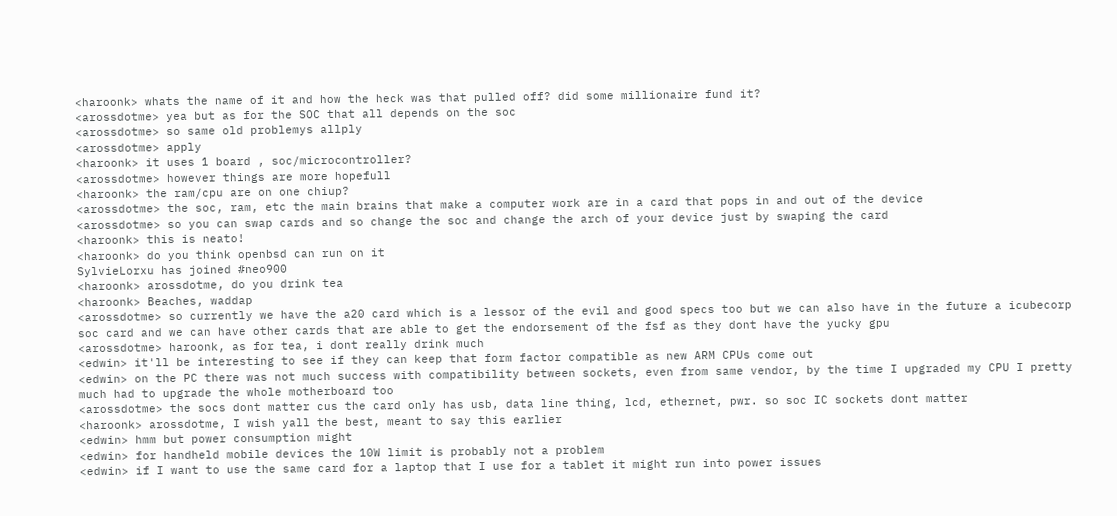<haroonk> whats the name of it and how the heck was that pulled off? did some millionaire fund it?
<arossdotme> yea but as for the SOC that all depends on the soc
<arossdotme> so same old problemys allply
<arossdotme> apply
<haroonk> it uses 1 board , soc/microcontroller?
<arossdotme> however things are more hopefull
<haroonk> the ram/cpu are on one chiup?
<arossdotme> the soc, ram, etc the main brains that make a computer work are in a card that pops in and out of the device
<arossdotme> so you can swap cards and so change the soc and change the arch of your device just by swaping the card
<haroonk> this is neato!
<haroonk> do you think openbsd can run on it
SylvieLorxu has joined #neo900
<haroonk> arossdotme, do you drink tea
<haroonk> Beaches, waddap
<arossdotme> so currently we have the a20 card which is a lessor of the evil and good specs too but we can also have in the future a icubecorp soc card and we can have other cards that are able to get the endorsement of the fsf as they dont have the yucky gpu
<arossdotme> haroonk, as for tea, i dont really drink much
<edwin> it'll be interesting to see if they can keep that form factor compatible as new ARM CPUs come out
<edwin> on the PC there was not much success with compatibility between sockets, even from same vendor, by the time I upgraded my CPU I pretty much had to upgrade the whole motherboard too
<arossdotme> the socs dont matter cus the card only has usb, data line thing, lcd, ethernet, pwr. so soc IC sockets dont matter
<haroonk> arossdotme, I wish yall the best, meant to say this earlier
<edwin> hmm but power consumption might
<edwin> for handheld mobile devices the 10W limit is probably not a problem
<edwin> if I want to use the same card for a laptop that I use for a tablet it might run into power issues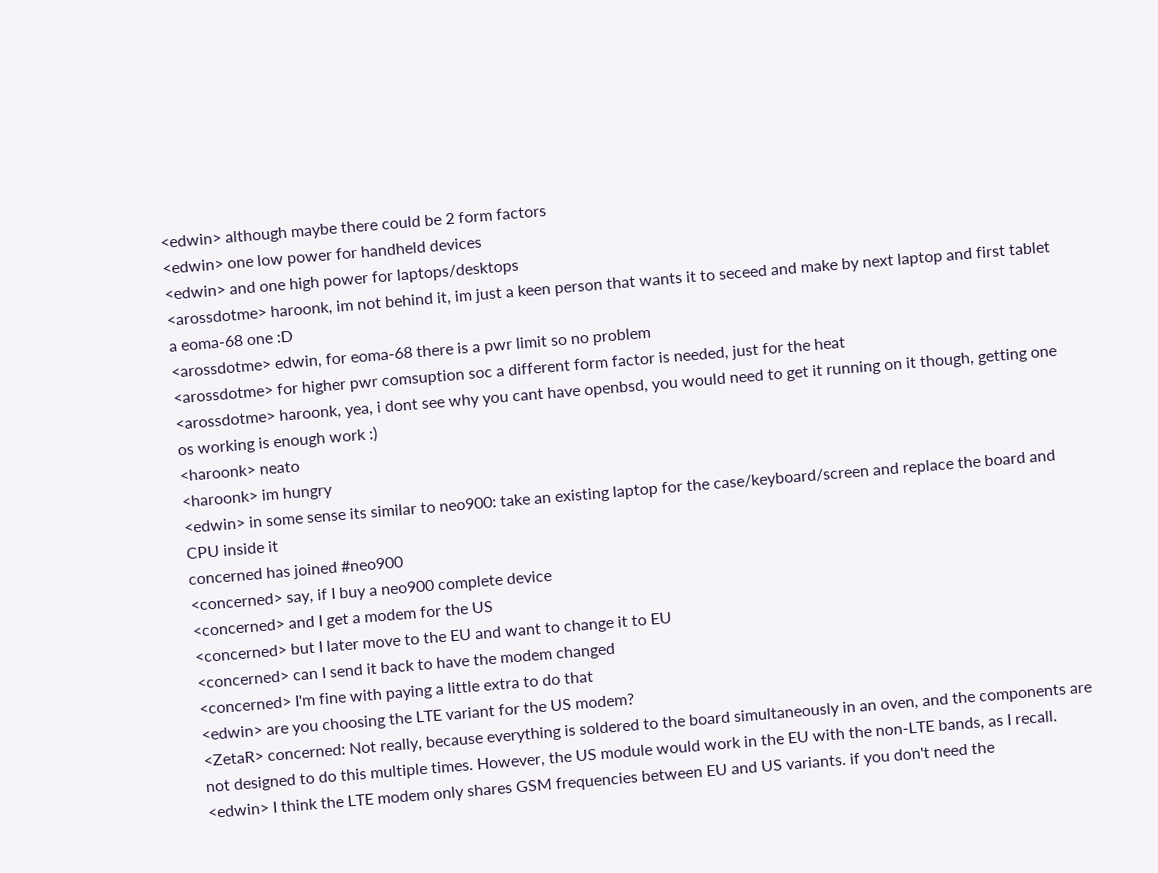<edwin> although maybe there could be 2 form factors
<edwin> one low power for handheld devices
<edwin> and one high power for laptops/desktops
<arossdotme> haroonk, im not behind it, im just a keen person that wants it to seceed and make by next laptop and first tablet a eoma-68 one :D
<arossdotme> edwin, for eoma-68 there is a pwr limit so no problem
<arossdotme> for higher pwr comsuption soc a different form factor is needed, just for the heat
<arossdotme> haroonk, yea, i dont see why you cant have openbsd, you would need to get it running on it though, getting one os working is enough work :)
<haroonk> neato
<haroonk> im hungry
<edwin> in some sense its similar to neo900: take an existing laptop for the case/keyboard/screen and replace the board and CPU inside it
concerned has joined #neo900
<concerned> say, if I buy a neo900 complete device
<concerned> and I get a modem for the US
<concerned> but I later move to the EU and want to change it to EU
<concerned> can I send it back to have the modem changed
<concerned> I'm fine with paying a little extra to do that
<edwin> are you choosing the LTE variant for the US modem?
<ZetaR> concerned: Not really, because everything is soldered to the board simultaneously in an oven, and the components are not designed to do this multiple times. However, the US module would work in the EU with the non-LTE bands, as I recall.
<edwin> I think the LTE modem only shares GSM frequencies between EU and US variants. if you don't need the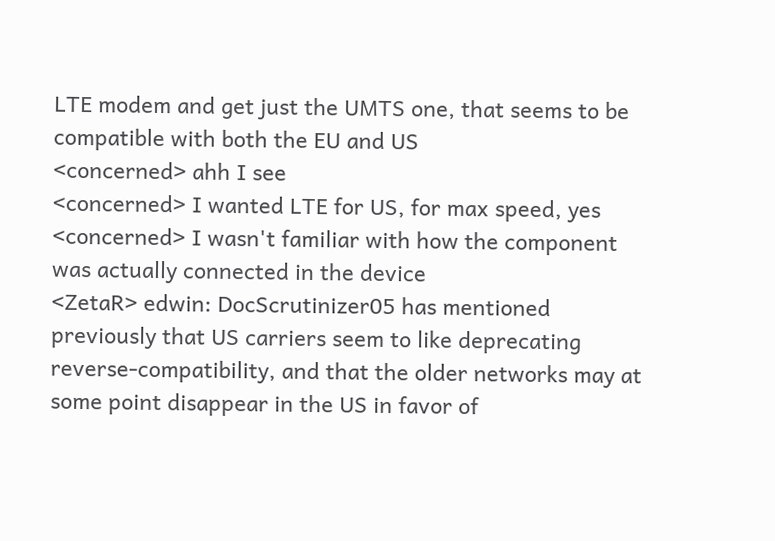LTE modem and get just the UMTS one, that seems to be compatible with both the EU and US
<concerned> ahh I see
<concerned> I wanted LTE for US, for max speed, yes
<concerned> I wasn't familiar with how the component was actually connected in the device
<ZetaR> edwin: DocScrutinizer05 has mentioned previously that US carriers seem to like deprecating reverse-compatibility, and that the older networks may at some point disappear in the US in favor of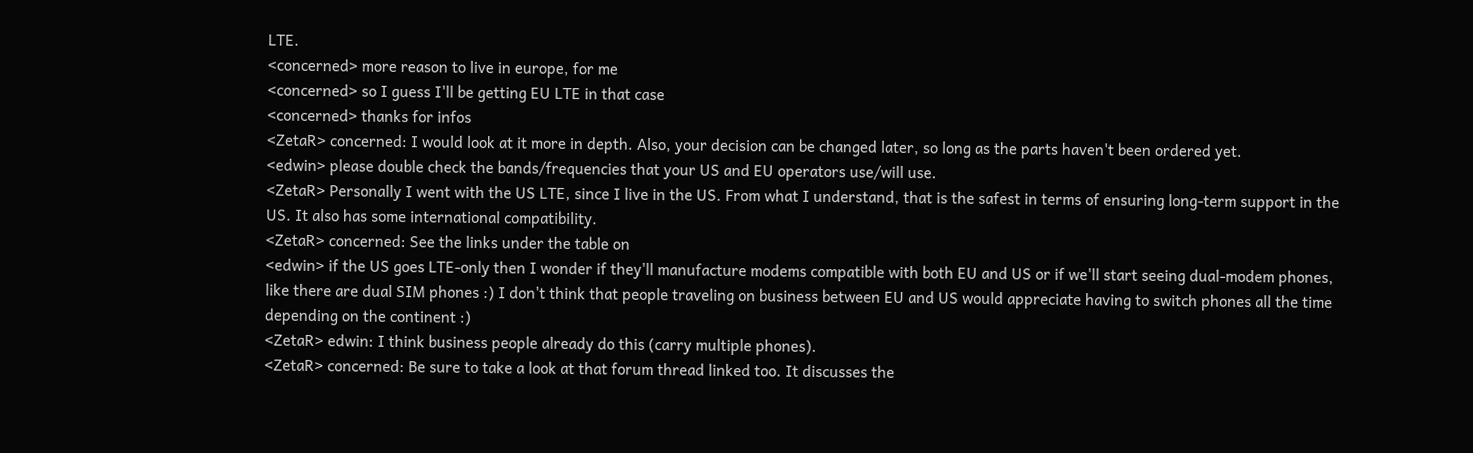LTE.
<concerned> more reason to live in europe, for me
<concerned> so I guess I'll be getting EU LTE in that case
<concerned> thanks for infos
<ZetaR> concerned: I would look at it more in depth. Also, your decision can be changed later, so long as the parts haven't been ordered yet.
<edwin> please double check the bands/frequencies that your US and EU operators use/will use.
<ZetaR> Personally I went with the US LTE, since I live in the US. From what I understand, that is the safest in terms of ensuring long-term support in the US. It also has some international compatibility.
<ZetaR> concerned: See the links under the table on
<edwin> if the US goes LTE-only then I wonder if they'll manufacture modems compatible with both EU and US or if we'll start seeing dual-modem phones, like there are dual SIM phones :) I don't think that people traveling on business between EU and US would appreciate having to switch phones all the time depending on the continent :)
<ZetaR> edwin: I think business people already do this (carry multiple phones).
<ZetaR> concerned: Be sure to take a look at that forum thread linked too. It discusses the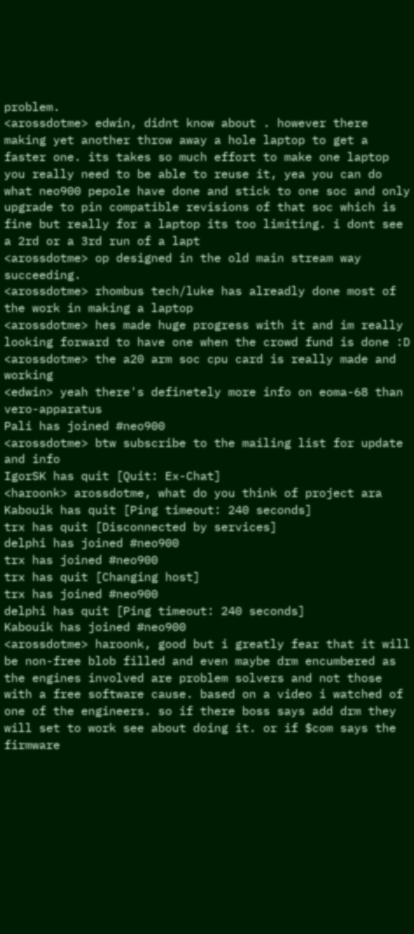problem.
<arossdotme> edwin, didnt know about . however there making yet another throw away a hole laptop to get a faster one. its takes so much effort to make one laptop you really need to be able to reuse it, yea you can do what neo900 pepole have done and stick to one soc and only upgrade to pin compatible revisions of that soc which is fine but really for a laptop its too limiting. i dont see a 2rd or a 3rd run of a lapt
<arossdotme> op designed in the old main stream way succeeding.
<arossdotme> rhombus tech/luke has alreadly done most of the work in making a laptop
<arossdotme> hes made huge progress with it and im really looking forward to have one when the crowd fund is done :D
<arossdotme> the a20 arm soc cpu card is really made and working
<edwin> yeah there's definetely more info on eoma-68 than vero-apparatus
Pali has joined #neo900
<arossdotme> btw subscribe to the mailing list for update and info
IgorSK has quit [Quit: Ex-Chat]
<haroonk> arossdotme, what do you think of project ara
Kabouik has quit [Ping timeout: 240 seconds]
trx has quit [Disconnected by services]
delphi has joined #neo900
trx has joined #neo900
trx has quit [Changing host]
trx has joined #neo900
delphi has quit [Ping timeout: 240 seconds]
Kabouik has joined #neo900
<arossdotme> haroonk, good but i greatly fear that it will be non-free blob filled and even maybe drm encumbered as the engines involved are problem solvers and not those with a free software cause. based on a video i watched of one of the engineers. so if there boss says add drm they will set to work see about doing it. or if $com says the firmware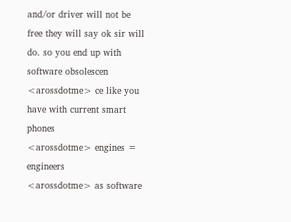and/or driver will not be free they will say ok sir will do. so you end up with software obsolescen
<arossdotme> ce like you have with current smart phones
<arossdotme> engines = engineers
<arossdotme> as software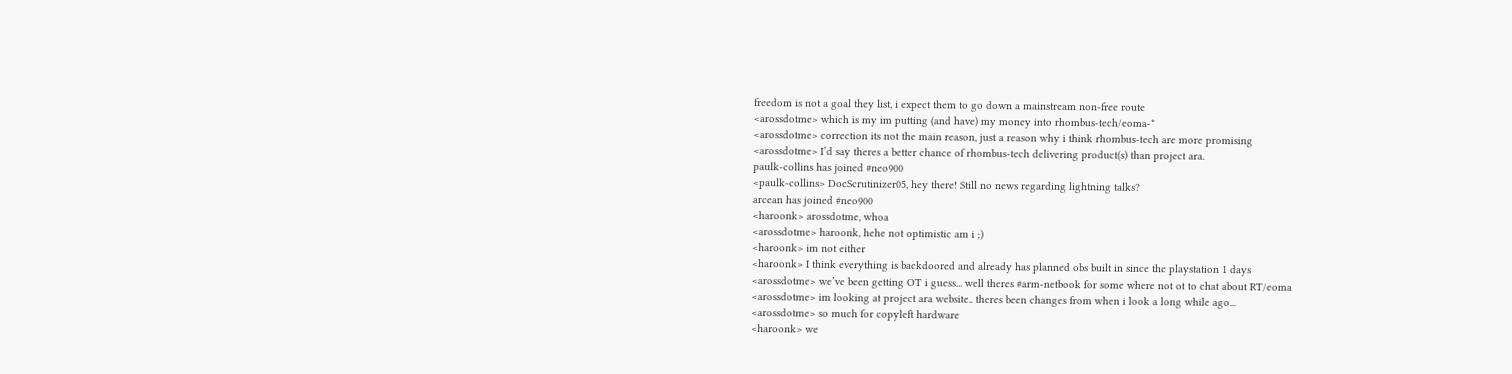freedom is not a goal they list, i expect them to go down a mainstream non-free route
<arossdotme> which is my im putting (and have) my money into rhombus-tech/eoma-*
<arossdotme> correction its not the main reason, just a reason why i think rhombus-tech are more promising
<arossdotme> I’d say theres a better chance of rhombus-tech delivering product(s) than project ara.
paulk-collins has joined #neo900
<paulk-collins> DocScrutinizer05, hey there! Still no news regarding lightning talks?
arcean has joined #neo900
<haroonk> arossdotme, whoa
<arossdotme> haroonk, hehe not optimistic am i ;)
<haroonk> im not either
<haroonk> I think everything is backdoored and already has planned obs built in since the playstation 1 days
<arossdotme> we’ve been getting OT i guess... well theres #arm-netbook for some where not ot to chat about RT/eoma
<arossdotme> im looking at project ara website.. theres been changes from when i look a long while ago...
<arossdotme> so much for copyleft hardware
<haroonk> we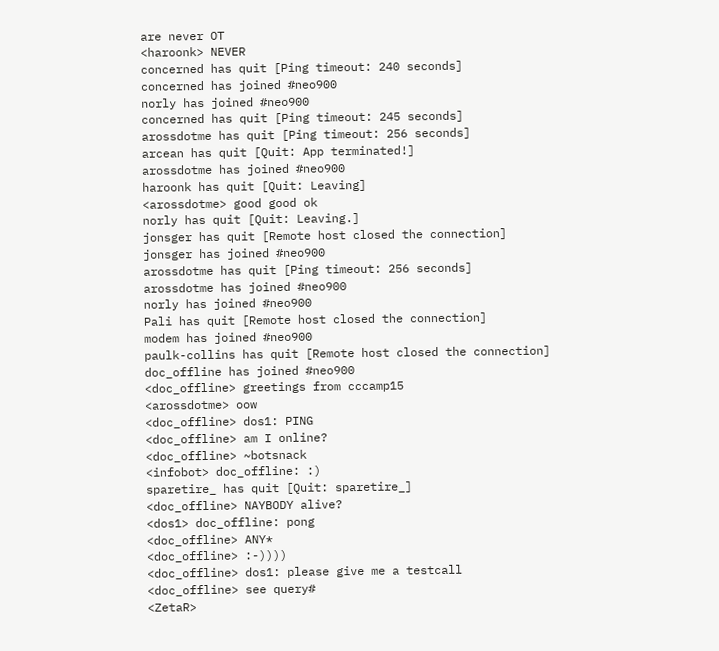are never OT
<haroonk> NEVER
concerned has quit [Ping timeout: 240 seconds]
concerned has joined #neo900
norly has joined #neo900
concerned has quit [Ping timeout: 245 seconds]
arossdotme has quit [Ping timeout: 256 seconds]
arcean has quit [Quit: App terminated!]
arossdotme has joined #neo900
haroonk has quit [Quit: Leaving]
<arossdotme> good good ok
norly has quit [Quit: Leaving.]
jonsger has quit [Remote host closed the connection]
jonsger has joined #neo900
arossdotme has quit [Ping timeout: 256 seconds]
arossdotme has joined #neo900
norly has joined #neo900
Pali has quit [Remote host closed the connection]
modem has joined #neo900
paulk-collins has quit [Remote host closed the connection]
doc_offline has joined #neo900
<doc_offline> greetings from cccamp15
<arossdotme> oow
<doc_offline> dos1: PING
<doc_offline> am I online?
<doc_offline> ~botsnack
<infobot> doc_offline: :)
sparetire_ has quit [Quit: sparetire_]
<doc_offline> NAYBODY alive?
<dos1> doc_offline: pong
<doc_offline> ANY*
<doc_offline> :-))))
<doc_offline> dos1: please give me a testcall
<doc_offline> see query#
<ZetaR>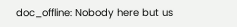doc_offline: Nobody here but us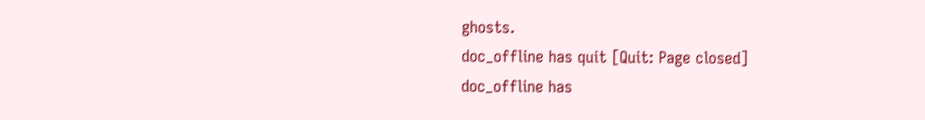ghosts.
doc_offline has quit [Quit: Page closed]
doc_offline has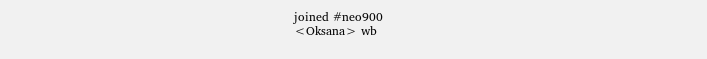joined #neo900
<Oksana> wb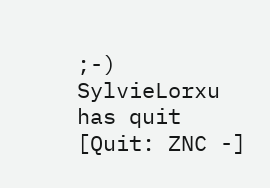;-)
SylvieLorxu has quit [Quit: ZNC -]